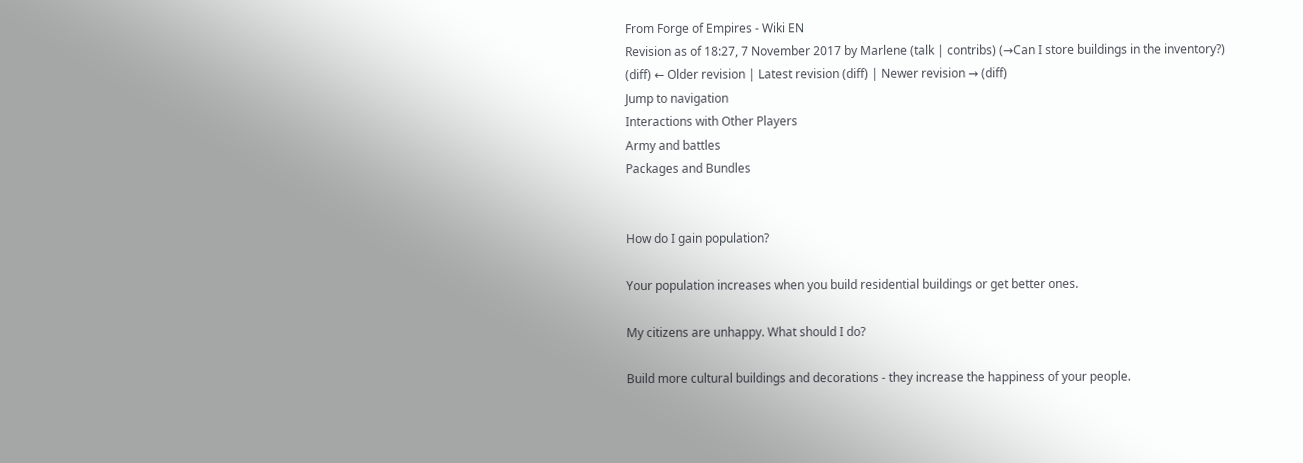From Forge of Empires - Wiki EN
Revision as of 18:27, 7 November 2017 by Marlene (talk | contribs) (→Can I store buildings in the inventory?)
(diff) ← Older revision | Latest revision (diff) | Newer revision → (diff)
Jump to navigation
Interactions with Other Players
Army and battles
Packages and Bundles


How do I gain population?

Your population increases when you build residential buildings or get better ones.

My citizens are unhappy. What should I do?

Build more cultural buildings and decorations - they increase the happiness of your people.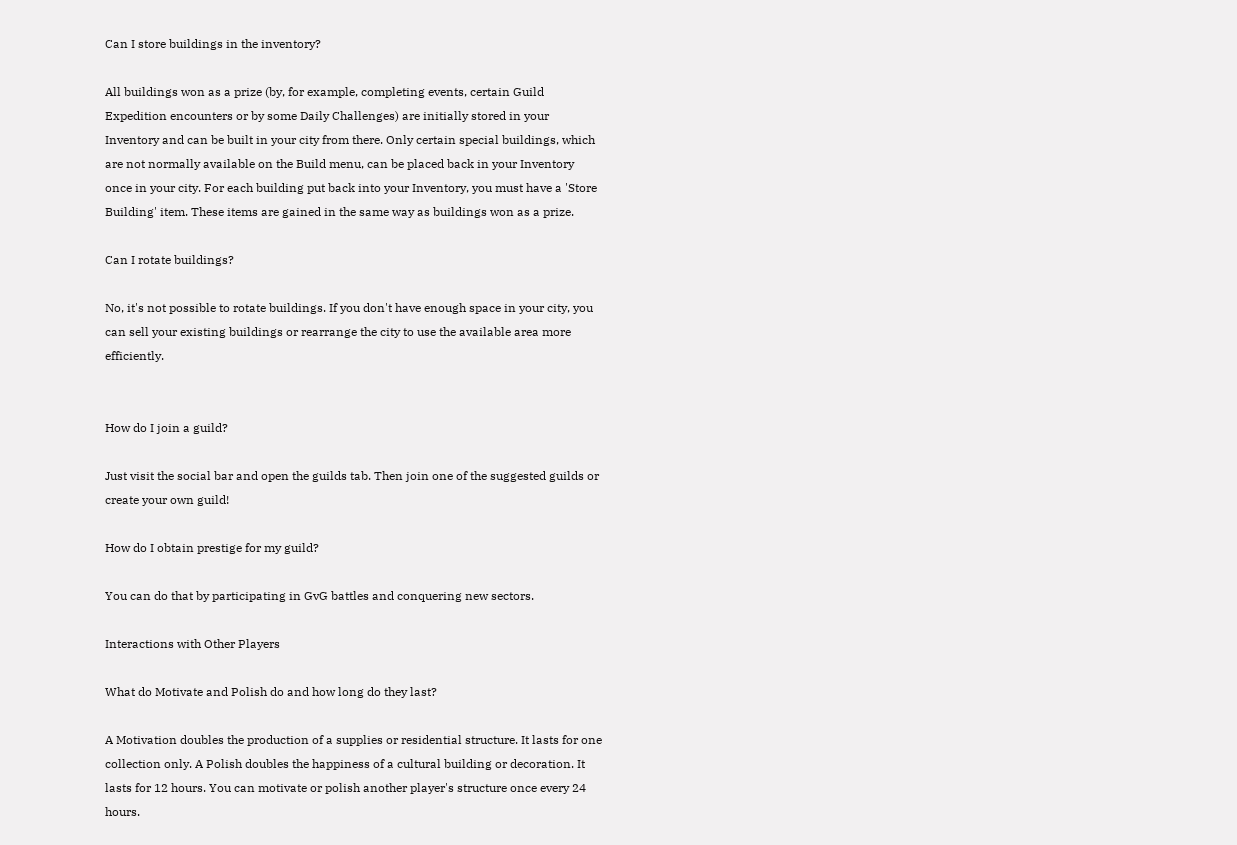Can I store buildings in the inventory?

All buildings won as a prize (by, for example, completing events, certain Guild Expedition encounters or by some Daily Challenges) are initially stored in your Inventory and can be built in your city from there. Only certain special buildings, which are not normally available on the Build menu, can be placed back in your Inventory once in your city. For each building put back into your Inventory, you must have a 'Store Building' item. These items are gained in the same way as buildings won as a prize.

Can I rotate buildings?

No, it's not possible to rotate buildings. If you don't have enough space in your city, you can sell your existing buildings or rearrange the city to use the available area more efficiently.


How do I join a guild?

Just visit the social bar and open the guilds tab. Then join one of the suggested guilds or create your own guild!

How do I obtain prestige for my guild?

You can do that by participating in GvG battles and conquering new sectors.

Interactions with Other Players

What do Motivate and Polish do and how long do they last?

A Motivation doubles the production of a supplies or residential structure. It lasts for one collection only. A Polish doubles the happiness of a cultural building or decoration. It lasts for 12 hours. You can motivate or polish another player's structure once every 24 hours.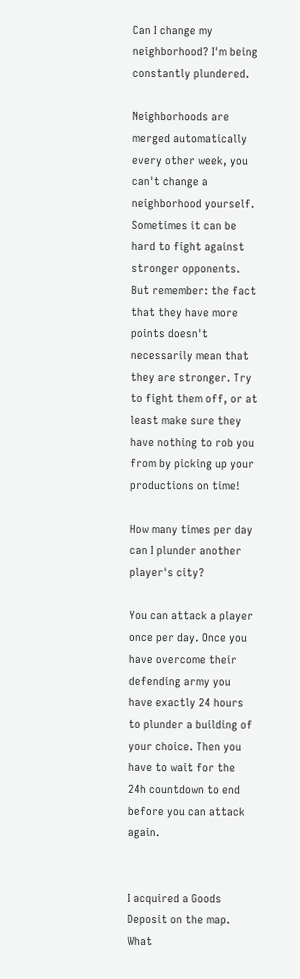Can I change my neighborhood? I'm being constantly plundered.

Neighborhoods are merged automatically every other week, you can't change a neighborhood yourself. Sometimes it can be hard to fight against stronger opponents. But remember: the fact that they have more points doesn't necessarily mean that they are stronger. Try to fight them off, or at least make sure they have nothing to rob you from by picking up your productions on time!

How many times per day can I plunder another player's city?

You can attack a player once per day. Once you have overcome their defending army you have exactly 24 hours to plunder a building of your choice. Then you have to wait for the 24h countdown to end before you can attack again.


I acquired a Goods Deposit on the map. What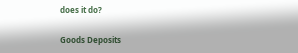does it do?

Goods Deposits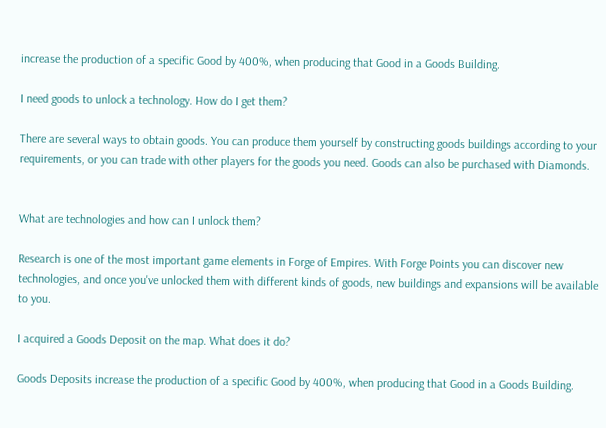increase the production of a specific Good by 400%, when producing that Good in a Goods Building.

I need goods to unlock a technology. How do I get them?

There are several ways to obtain goods. You can produce them yourself by constructing goods buildings according to your requirements, or you can trade with other players for the goods you need. Goods can also be purchased with Diamonds.


What are technologies and how can I unlock them?

Research is one of the most important game elements in Forge of Empires. With Forge Points you can discover new technologies, and once you've unlocked them with different kinds of goods, new buildings and expansions will be available to you.

I acquired a Goods Deposit on the map. What does it do?

Goods Deposits increase the production of a specific Good by 400%, when producing that Good in a Goods Building.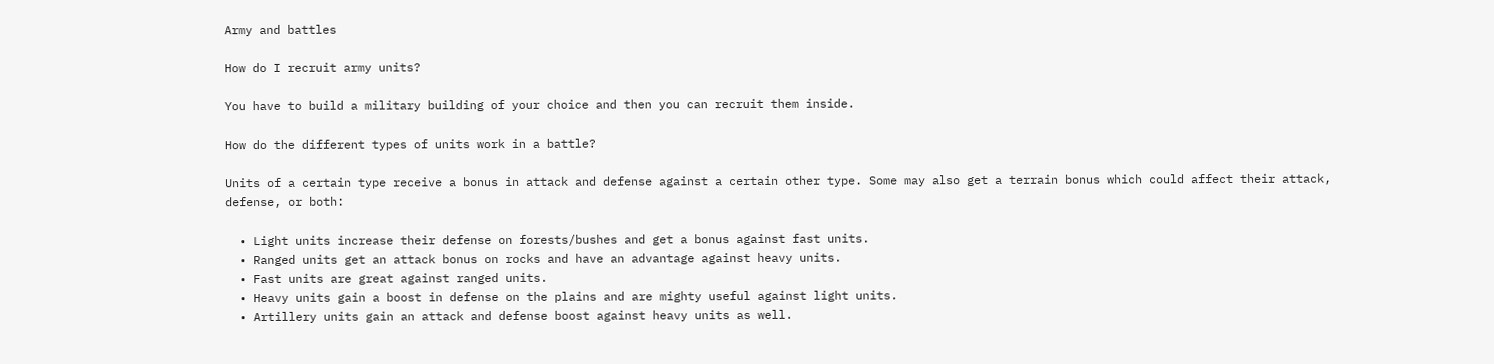Army and battles

How do I recruit army units?

You have to build a military building of your choice and then you can recruit them inside.

How do the different types of units work in a battle?

Units of a certain type receive a bonus in attack and defense against a certain other type. Some may also get a terrain bonus which could affect their attack, defense, or both:

  • Light units increase their defense on forests/bushes and get a bonus against fast units.
  • Ranged units get an attack bonus on rocks and have an advantage against heavy units.
  • Fast units are great against ranged units.
  • Heavy units gain a boost in defense on the plains and are mighty useful against light units.
  • Artillery units gain an attack and defense boost against heavy units as well.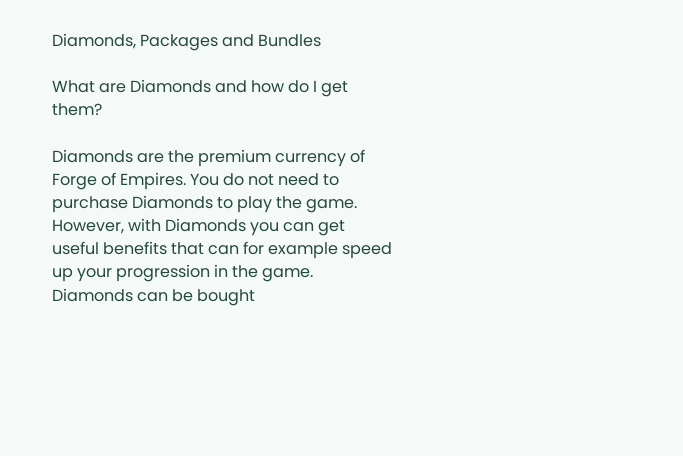Diamonds, Packages and Bundles

What are Diamonds and how do I get them?

Diamonds are the premium currency of Forge of Empires. You do not need to purchase Diamonds to play the game. However, with Diamonds you can get useful benefits that can for example speed up your progression in the game. Diamonds can be bought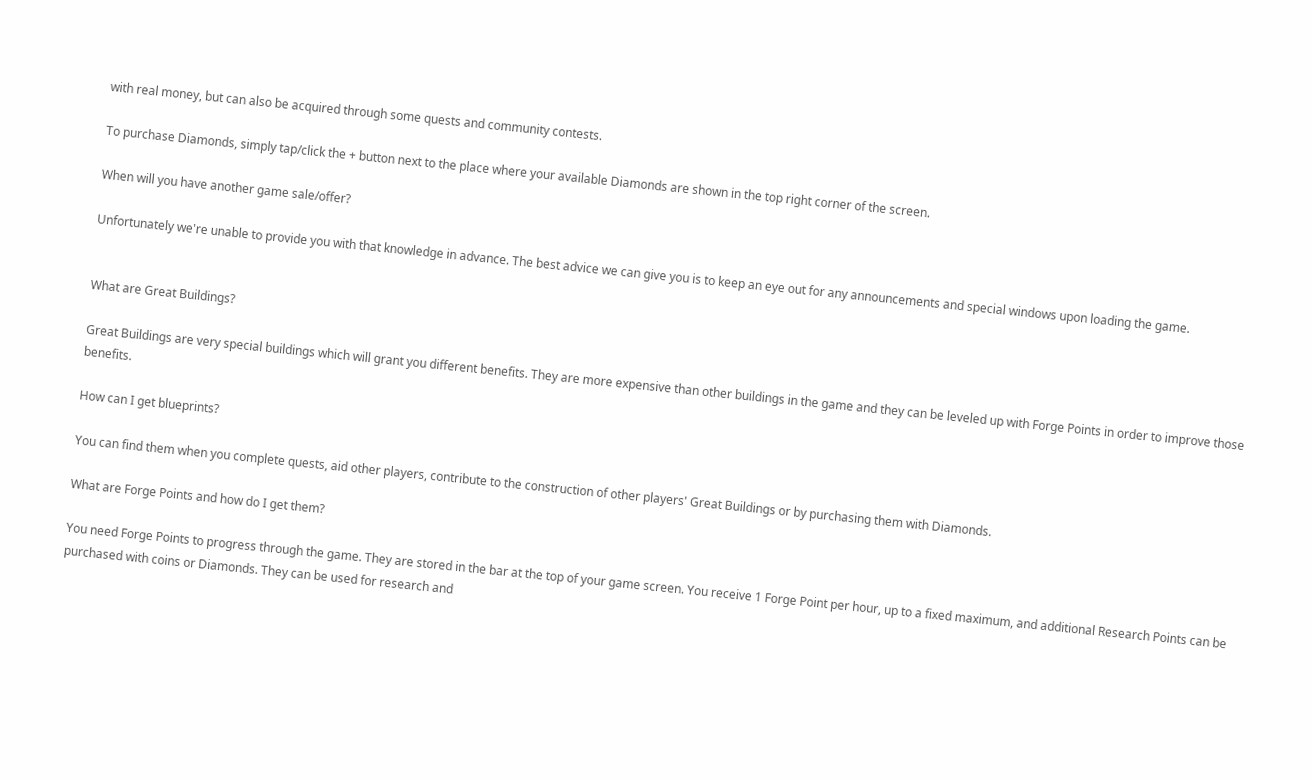with real money, but can also be acquired through some quests and community contests.

To purchase Diamonds, simply tap/click the + button next to the place where your available Diamonds are shown in the top right corner of the screen.

When will you have another game sale/offer?

Unfortunately we're unable to provide you with that knowledge in advance. The best advice we can give you is to keep an eye out for any announcements and special windows upon loading the game.


What are Great Buildings?

Great Buildings are very special buildings which will grant you different benefits. They are more expensive than other buildings in the game and they can be leveled up with Forge Points in order to improve those benefits.

How can I get blueprints?

You can find them when you complete quests, aid other players, contribute to the construction of other players' Great Buildings or by purchasing them with Diamonds.

What are Forge Points and how do I get them?

You need Forge Points to progress through the game. They are stored in the bar at the top of your game screen. You receive 1 Forge Point per hour, up to a fixed maximum, and additional Research Points can be purchased with coins or Diamonds. They can be used for research and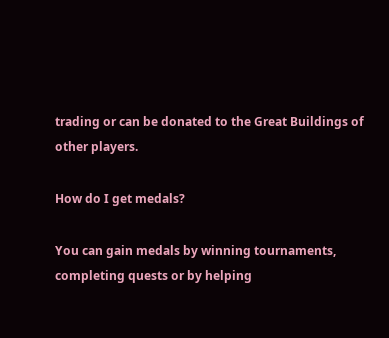trading or can be donated to the Great Buildings of other players.

How do I get medals?

You can gain medals by winning tournaments, completing quests or by helping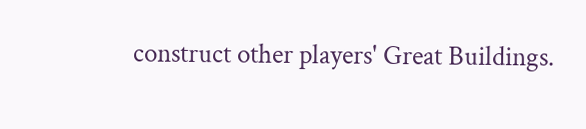construct other players' Great Buildings.